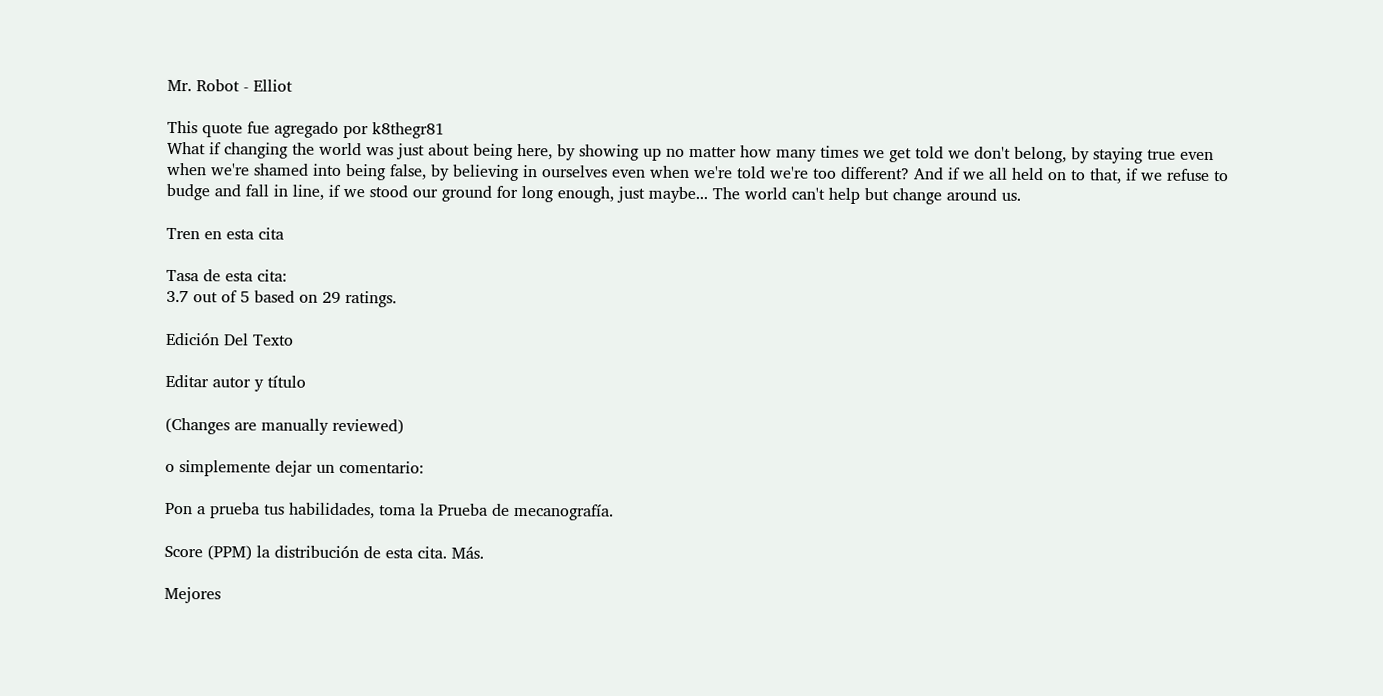Mr. Robot - Elliot

This quote fue agregado por k8thegr81
What if changing the world was just about being here, by showing up no matter how many times we get told we don't belong, by staying true even when we're shamed into being false, by believing in ourselves even when we're told we're too different? And if we all held on to that, if we refuse to budge and fall in line, if we stood our ground for long enough, just maybe... The world can't help but change around us.

Tren en esta cita

Tasa de esta cita:
3.7 out of 5 based on 29 ratings.

Edición Del Texto

Editar autor y título

(Changes are manually reviewed)

o simplemente dejar un comentario:

Pon a prueba tus habilidades, toma la Prueba de mecanografía.

Score (PPM) la distribución de esta cita. Más.

Mejores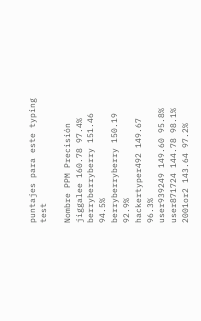puntajes para este typing test

Nombre PPM Precisión
jiggalee 160.78 97.4%
berryberryberry 151.46 94.5%
berryberryberry 150.19 92.9%
hackertyper492 149.67 96.3%
user939249 149.60 95.8%
user871724 144.78 98.1%
2001or2 143.64 97.2%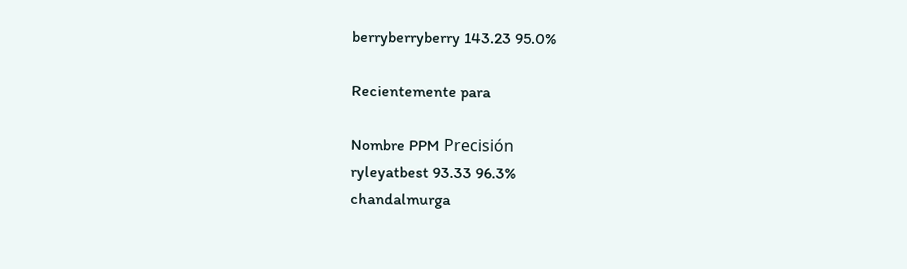berryberryberry 143.23 95.0%

Recientemente para

Nombre PPM Precisión
ryleyatbest 93.33 96.3%
chandalmurga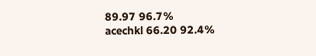89.97 96.7%
acechkl 66.20 92.4%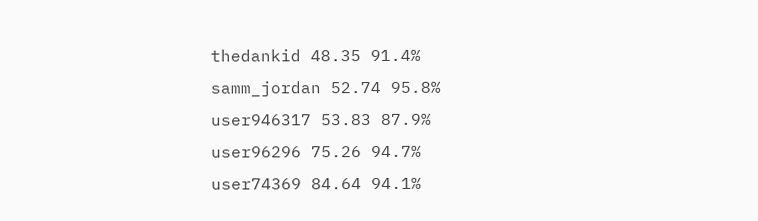thedankid 48.35 91.4%
samm_jordan 52.74 95.8%
user946317 53.83 87.9%
user96296 75.26 94.7%
user74369 84.64 94.1%